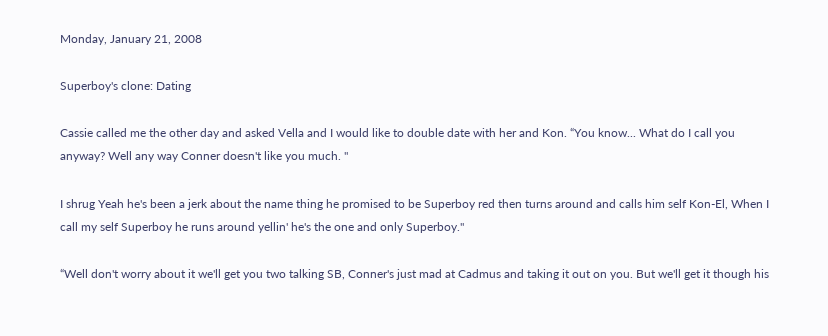Monday, January 21, 2008

Superboy's clone: Dating

Cassie called me the other day and asked Vella and I would like to double date with her and Kon. “You know... What do I call you anyway? Well any way Conner doesn't like you much. "

I shrug Yeah he's been a jerk about the name thing he promised to be Superboy red then turns around and calls him self Kon-El, When I call my self Superboy he runs around yellin' he's the one and only Superboy."

“Well don't worry about it we'll get you two talking SB, Conner's just mad at Cadmus and taking it out on you. But we'll get it though his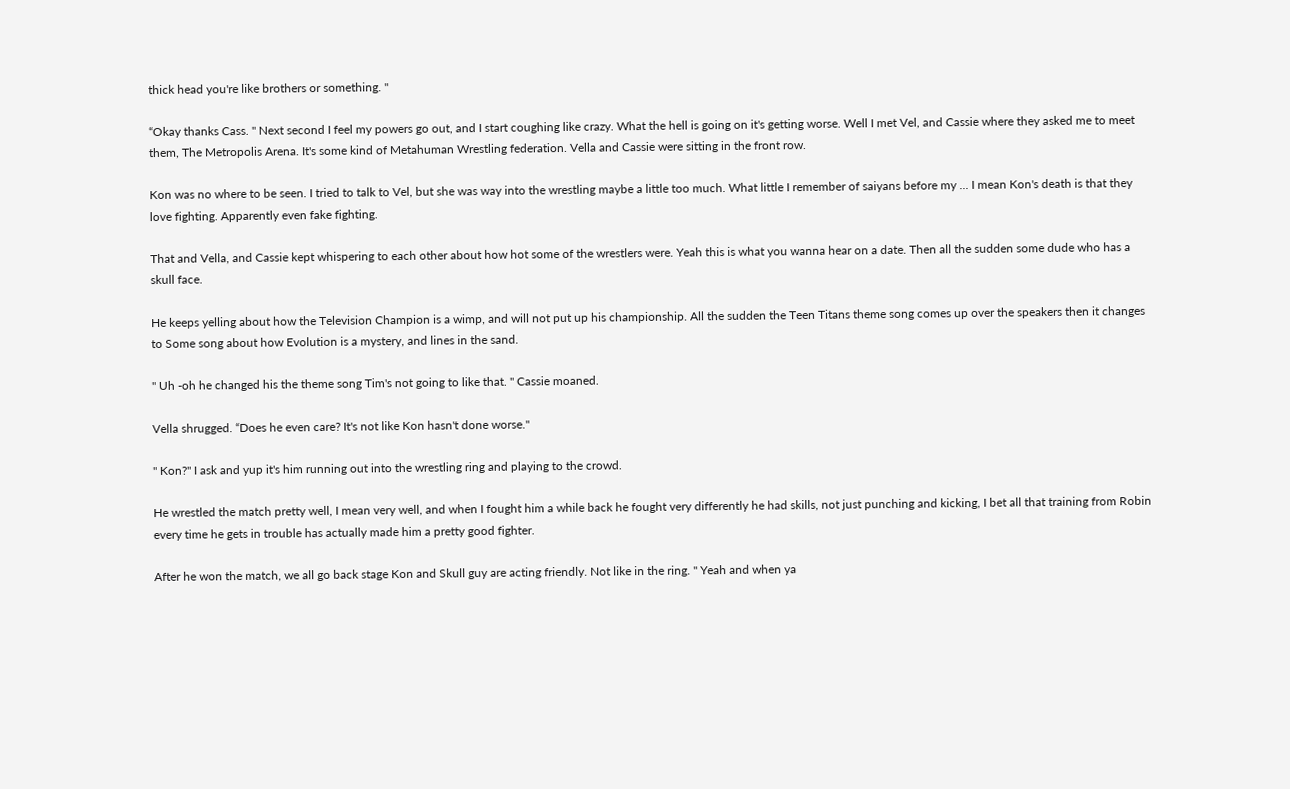thick head you're like brothers or something. "

“Okay thanks Cass. " Next second I feel my powers go out, and I start coughing like crazy. What the hell is going on it's getting worse. Well I met Vel, and Cassie where they asked me to meet them, The Metropolis Arena. It's some kind of Metahuman Wrestling federation. Vella and Cassie were sitting in the front row.

Kon was no where to be seen. I tried to talk to Vel, but she was way into the wrestling maybe a little too much. What little I remember of saiyans before my ... I mean Kon's death is that they love fighting. Apparently even fake fighting.

That and Vella, and Cassie kept whispering to each other about how hot some of the wrestlers were. Yeah this is what you wanna hear on a date. Then all the sudden some dude who has a skull face.

He keeps yelling about how the Television Champion is a wimp, and will not put up his championship. All the sudden the Teen Titans theme song comes up over the speakers then it changes to Some song about how Evolution is a mystery, and lines in the sand.

" Uh -oh he changed his the theme song Tim's not going to like that. " Cassie moaned.

Vella shrugged. “Does he even care? It's not like Kon hasn't done worse."

" Kon?" I ask and yup it's him running out into the wrestling ring and playing to the crowd.

He wrestled the match pretty well, I mean very well, and when I fought him a while back he fought very differently he had skills, not just punching and kicking, I bet all that training from Robin every time he gets in trouble has actually made him a pretty good fighter.

After he won the match, we all go back stage Kon and Skull guy are acting friendly. Not like in the ring. " Yeah and when ya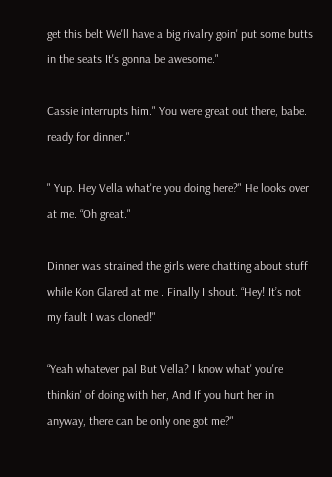get this belt We'll have a big rivalry goin' put some butts in the seats It's gonna be awesome."

Cassie interrupts him." You were great out there, babe. ready for dinner."

" Yup. Hey Vella what're you doing here?" He looks over at me. “Oh great."

Dinner was strained the girls were chatting about stuff while Kon Glared at me . Finally I shout. “Hey! It’s not my fault I was cloned!"

“Yeah whatever pal But Vella? I know what' you're thinkin' of doing with her, And If you hurt her in anyway, there can be only one got me?"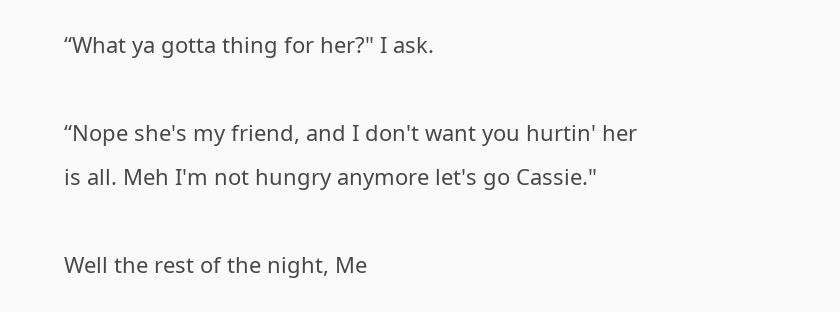“What ya gotta thing for her?" I ask.

“Nope she's my friend, and I don't want you hurtin' her is all. Meh I'm not hungry anymore let's go Cassie."

Well the rest of the night, Me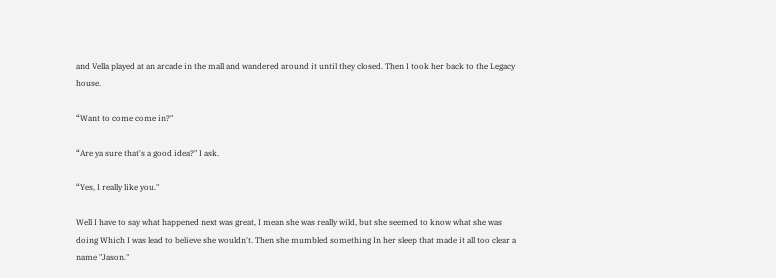and Vella played at an arcade in the mall and wandered around it until they closed. Then I took her back to the Legacy house.

“Want to come come in?"

“Are ya sure that's a good idea?" I ask.

“Yes, I really like you."

Well I have to say what happened next was great, I mean she was really wild, but she seemed to know what she was doing Which I was lead to believe she wouldn't. Then she mumbled something In her sleep that made it all too clear a name "Jason."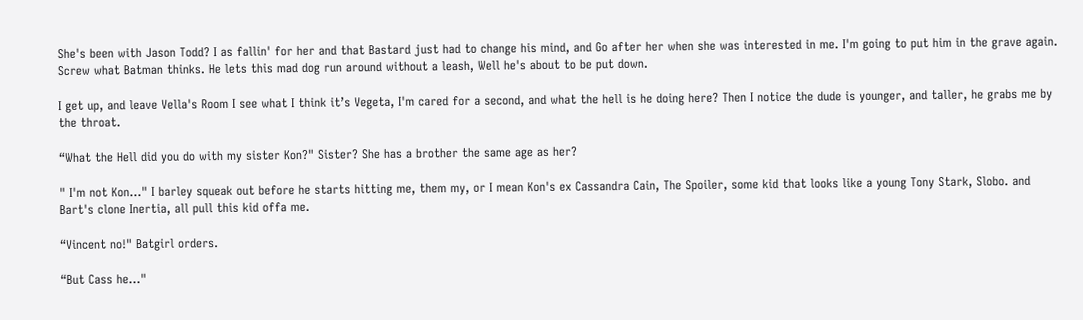She's been with Jason Todd? I as fallin' for her and that Bastard just had to change his mind, and Go after her when she was interested in me. I'm going to put him in the grave again. Screw what Batman thinks. He lets this mad dog run around without a leash, Well he's about to be put down.

I get up, and leave Vella's Room I see what I think it’s Vegeta, I'm cared for a second, and what the hell is he doing here? Then I notice the dude is younger, and taller, he grabs me by the throat.

“What the Hell did you do with my sister Kon?" Sister? She has a brother the same age as her?

" I'm not Kon..." I barley squeak out before he starts hitting me, them my, or I mean Kon's ex Cassandra Cain, The Spoiler, some kid that looks like a young Tony Stark, Slobo. and Bart's clone Inertia, all pull this kid offa me.

“Vincent no!" Batgirl orders.

“But Cass he..."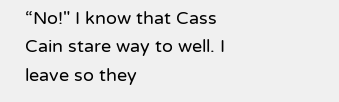“No!" I know that Cass Cain stare way to well. I leave so they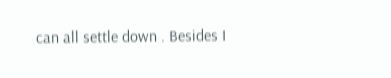can all settle down . Besides I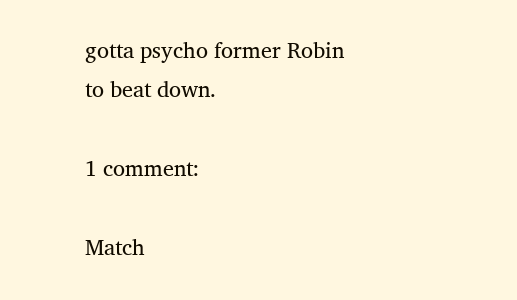gotta psycho former Robin to beat down.

1 comment:

Match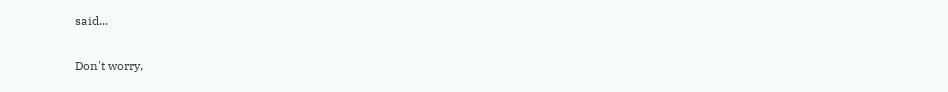said...

Don't worry,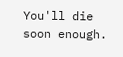You'll die soon enough.